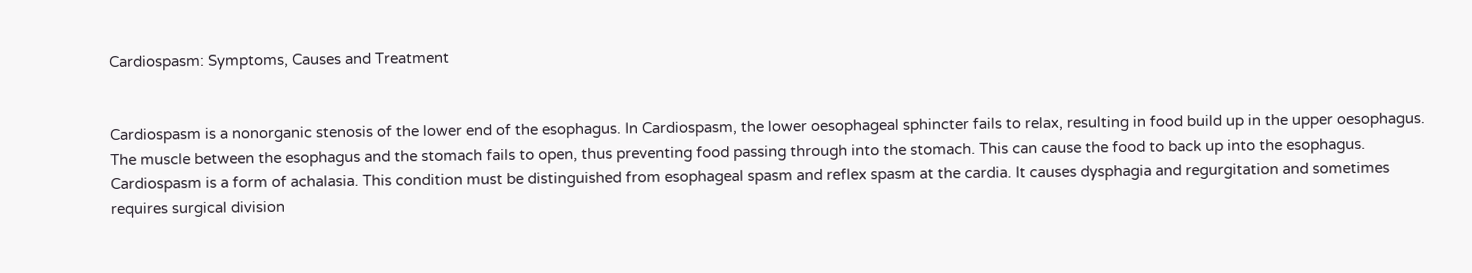Cardiospasm: Symptoms, Causes and Treatment


Cardiospasm is a nonorganic stenosis of the lower end of the esophagus. In Cardiospasm, the lower oesophageal sphincter fails to relax, resulting in food build up in the upper oesophagus. The muscle between the esophagus and the stomach fails to open, thus preventing food passing through into the stomach. This can cause the food to back up into the esophagus. Cardiospasm is a form of achalasia. This condition must be distinguished from esophageal spasm and reflex spasm at the cardia. It causes dysphagia and regurgitation and sometimes requires surgical division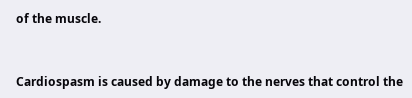of the muscle.


Cardiospasm is caused by damage to the nerves that control the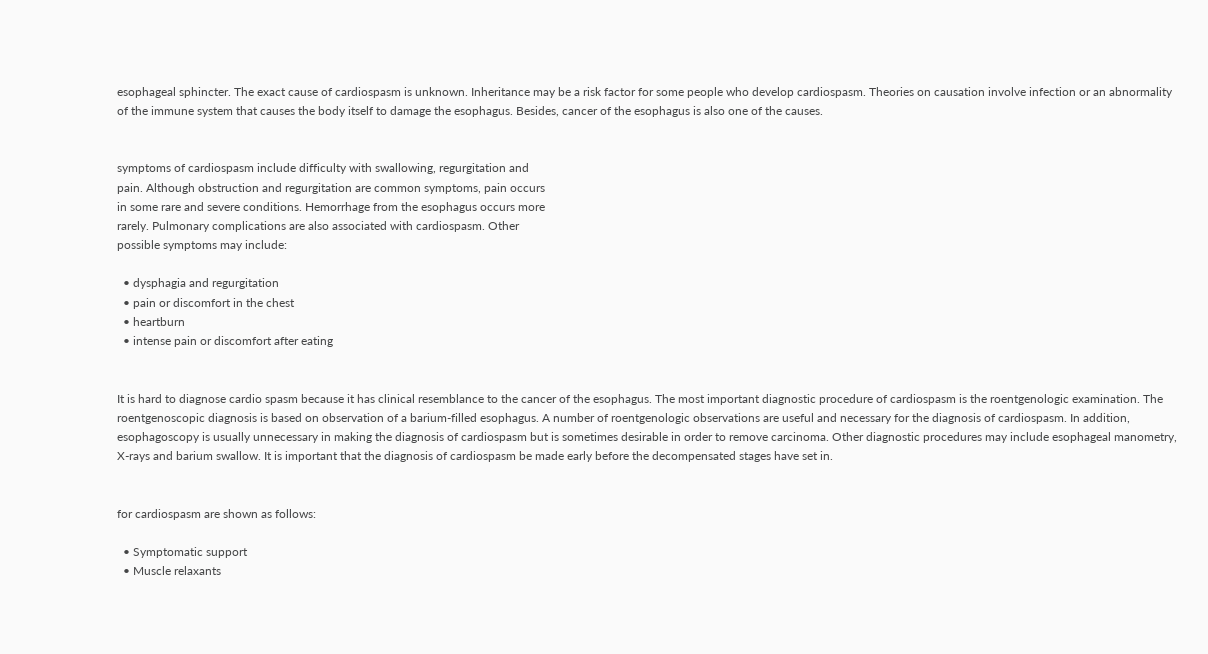esophageal sphincter. The exact cause of cardiospasm is unknown. Inheritance may be a risk factor for some people who develop cardiospasm. Theories on causation involve infection or an abnormality of the immune system that causes the body itself to damage the esophagus. Besides, cancer of the esophagus is also one of the causes.


symptoms of cardiospasm include difficulty with swallowing, regurgitation and
pain. Although obstruction and regurgitation are common symptoms, pain occurs
in some rare and severe conditions. Hemorrhage from the esophagus occurs more
rarely. Pulmonary complications are also associated with cardiospasm. Other
possible symptoms may include:

  • dysphagia and regurgitation
  • pain or discomfort in the chest
  • heartburn
  • intense pain or discomfort after eating


It is hard to diagnose cardio spasm because it has clinical resemblance to the cancer of the esophagus. The most important diagnostic procedure of cardiospasm is the roentgenologic examination. The roentgenoscopic diagnosis is based on observation of a barium-filled esophagus. A number of roentgenologic observations are useful and necessary for the diagnosis of cardiospasm. In addition, esophagoscopy is usually unnecessary in making the diagnosis of cardiospasm but is sometimes desirable in order to remove carcinoma. Other diagnostic procedures may include esophageal manometry, X-rays and barium swallow. It is important that the diagnosis of cardiospasm be made early before the decompensated stages have set in.


for cardiospasm are shown as follows:

  • Symptomatic support
  • Muscle relaxants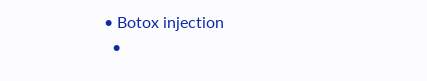• Botox injection
  •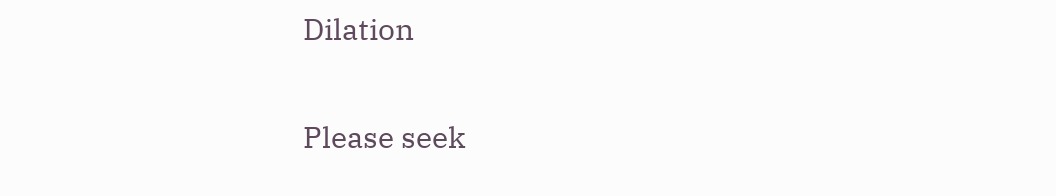Dilation

Please seek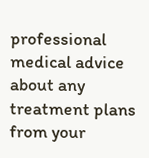professional medical advice about any treatment plans from your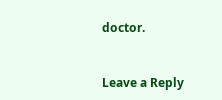doctor.


Leave a Reply